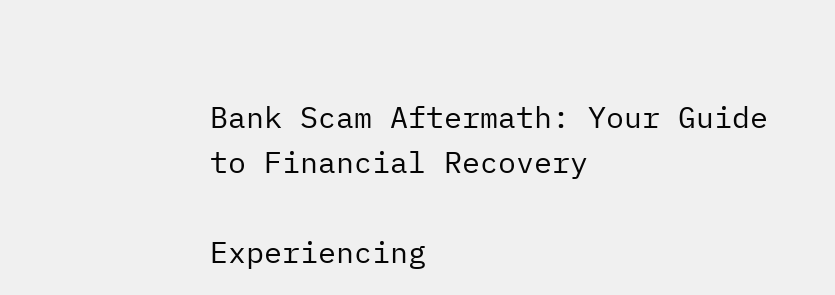Bank Scam Aftermath: Your Guide to Financial Recovery

Experiencing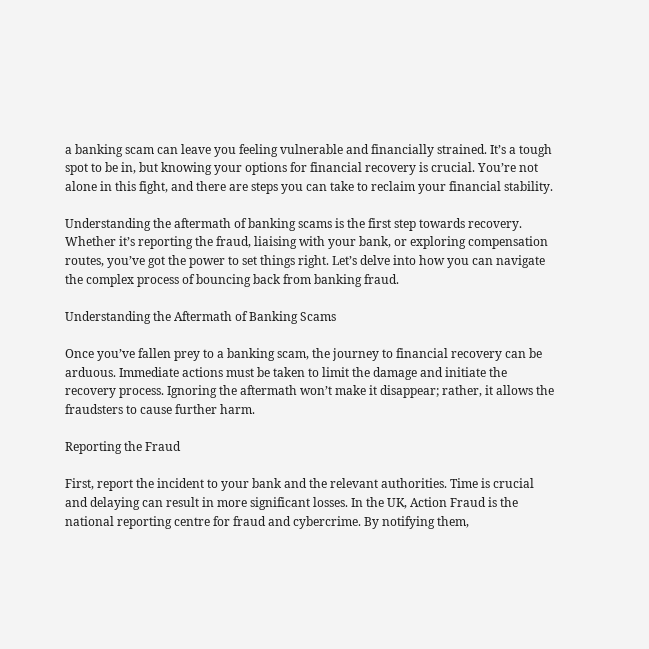a banking scam can leave you feeling vulnerable and financially strained. It’s a tough spot to be in, but knowing your options for financial recovery is crucial. You’re not alone in this fight, and there are steps you can take to reclaim your financial stability.

Understanding the aftermath of banking scams is the first step towards recovery. Whether it’s reporting the fraud, liaising with your bank, or exploring compensation routes, you’ve got the power to set things right. Let’s delve into how you can navigate the complex process of bouncing back from banking fraud.

Understanding the Aftermath of Banking Scams

Once you’ve fallen prey to a banking scam, the journey to financial recovery can be arduous. Immediate actions must be taken to limit the damage and initiate the recovery process. Ignoring the aftermath won’t make it disappear; rather, it allows the fraudsters to cause further harm.

Reporting the Fraud

First, report the incident to your bank and the relevant authorities. Time is crucial and delaying can result in more significant losses. In the UK, Action Fraud is the national reporting centre for fraud and cybercrime. By notifying them,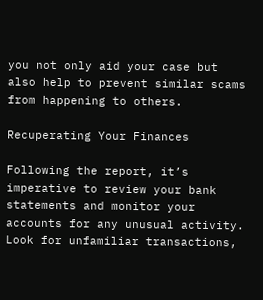you not only aid your case but also help to prevent similar scams from happening to others.

Recuperating Your Finances

Following the report, it’s imperative to review your bank statements and monitor your accounts for any unusual activity. Look for unfamiliar transactions,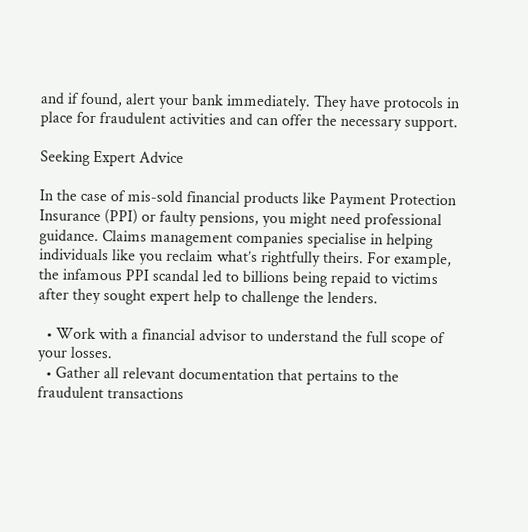and if found, alert your bank immediately. They have protocols in place for fraudulent activities and can offer the necessary support.

Seeking Expert Advice

In the case of mis-sold financial products like Payment Protection Insurance (PPI) or faulty pensions, you might need professional guidance. Claims management companies specialise in helping individuals like you reclaim what’s rightfully theirs. For example, the infamous PPI scandal led to billions being repaid to victims after they sought expert help to challenge the lenders.

  • Work with a financial advisor to understand the full scope of your losses.
  • Gather all relevant documentation that pertains to the fraudulent transactions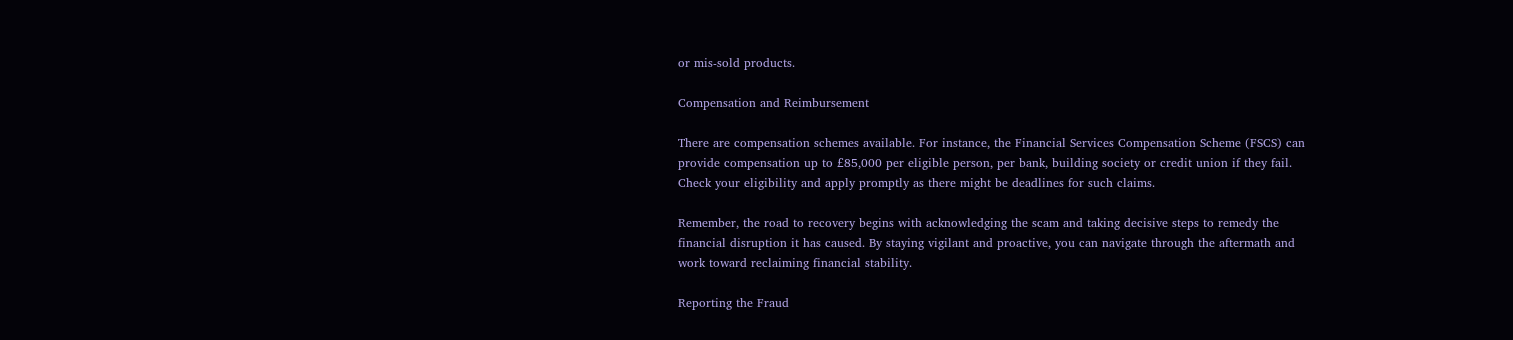or mis-sold products.

Compensation and Reimbursement

There are compensation schemes available. For instance, the Financial Services Compensation Scheme (FSCS) can provide compensation up to £85,000 per eligible person, per bank, building society or credit union if they fail. Check your eligibility and apply promptly as there might be deadlines for such claims.

Remember, the road to recovery begins with acknowledging the scam and taking decisive steps to remedy the financial disruption it has caused. By staying vigilant and proactive, you can navigate through the aftermath and work toward reclaiming financial stability.

Reporting the Fraud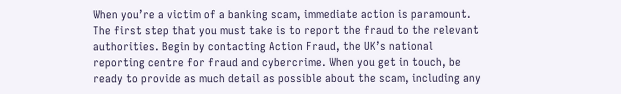When you’re a victim of a banking scam, immediate action is paramount. The first step that you must take is to report the fraud to the relevant authorities. Begin by contacting Action Fraud, the UK’s national reporting centre for fraud and cybercrime. When you get in touch, be ready to provide as much detail as possible about the scam, including any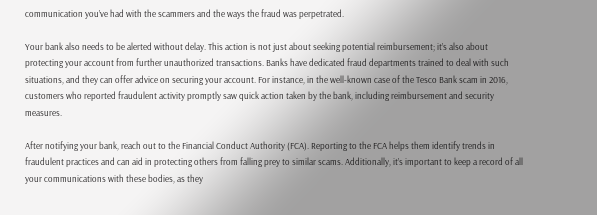communication you’ve had with the scammers and the ways the fraud was perpetrated.

Your bank also needs to be alerted without delay. This action is not just about seeking potential reimbursement; it’s also about protecting your account from further unauthorized transactions. Banks have dedicated fraud departments trained to deal with such situations, and they can offer advice on securing your account. For instance, in the well-known case of the Tesco Bank scam in 2016, customers who reported fraudulent activity promptly saw quick action taken by the bank, including reimbursement and security measures.

After notifying your bank, reach out to the Financial Conduct Authority (FCA). Reporting to the FCA helps them identify trends in fraudulent practices and can aid in protecting others from falling prey to similar scams. Additionally, it’s important to keep a record of all your communications with these bodies, as they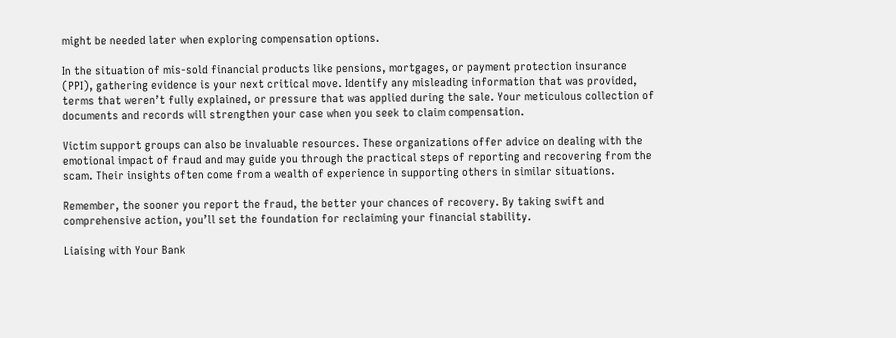might be needed later when exploring compensation options.

In the situation of mis-sold financial products like pensions, mortgages, or payment protection insurance (PPI), gathering evidence is your next critical move. Identify any misleading information that was provided, terms that weren’t fully explained, or pressure that was applied during the sale. Your meticulous collection of documents and records will strengthen your case when you seek to claim compensation.

Victim support groups can also be invaluable resources. These organizations offer advice on dealing with the emotional impact of fraud and may guide you through the practical steps of reporting and recovering from the scam. Their insights often come from a wealth of experience in supporting others in similar situations.

Remember, the sooner you report the fraud, the better your chances of recovery. By taking swift and comprehensive action, you’ll set the foundation for reclaiming your financial stability.

Liaising with Your Bank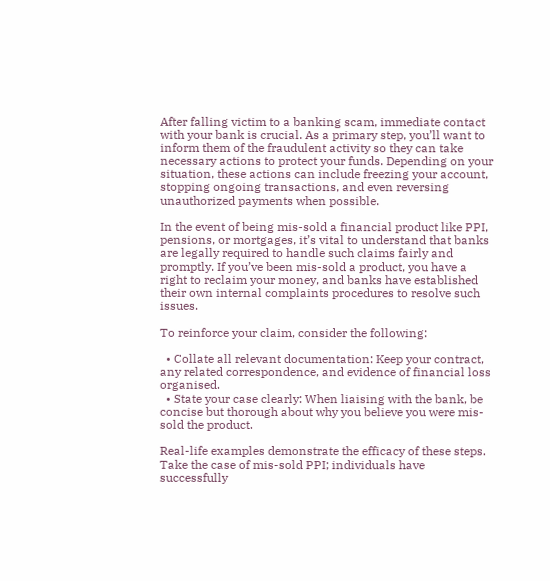After falling victim to a banking scam, immediate contact with your bank is crucial. As a primary step, you’ll want to inform them of the fraudulent activity so they can take necessary actions to protect your funds. Depending on your situation, these actions can include freezing your account, stopping ongoing transactions, and even reversing unauthorized payments when possible.

In the event of being mis-sold a financial product like PPI, pensions, or mortgages, it’s vital to understand that banks are legally required to handle such claims fairly and promptly. If you’ve been mis-sold a product, you have a right to reclaim your money, and banks have established their own internal complaints procedures to resolve such issues.

To reinforce your claim, consider the following:

  • Collate all relevant documentation: Keep your contract, any related correspondence, and evidence of financial loss organised.
  • State your case clearly: When liaising with the bank, be concise but thorough about why you believe you were mis-sold the product.

Real-life examples demonstrate the efficacy of these steps. Take the case of mis-sold PPI; individuals have successfully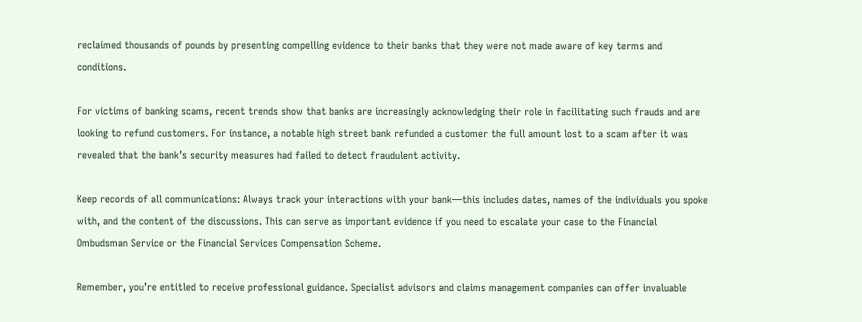reclaimed thousands of pounds by presenting compelling evidence to their banks that they were not made aware of key terms and conditions.

For victims of banking scams, recent trends show that banks are increasingly acknowledging their role in facilitating such frauds and are looking to refund customers. For instance, a notable high street bank refunded a customer the full amount lost to a scam after it was revealed that the bank’s security measures had failed to detect fraudulent activity.

Keep records of all communications: Always track your interactions with your bank—this includes dates, names of the individuals you spoke with, and the content of the discussions. This can serve as important evidence if you need to escalate your case to the Financial Ombudsman Service or the Financial Services Compensation Scheme.

Remember, you’re entitled to receive professional guidance. Specialist advisors and claims management companies can offer invaluable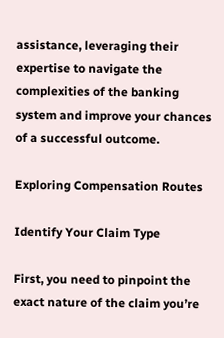assistance, leveraging their expertise to navigate the complexities of the banking system and improve your chances of a successful outcome.

Exploring Compensation Routes

Identify Your Claim Type

First, you need to pinpoint the exact nature of the claim you’re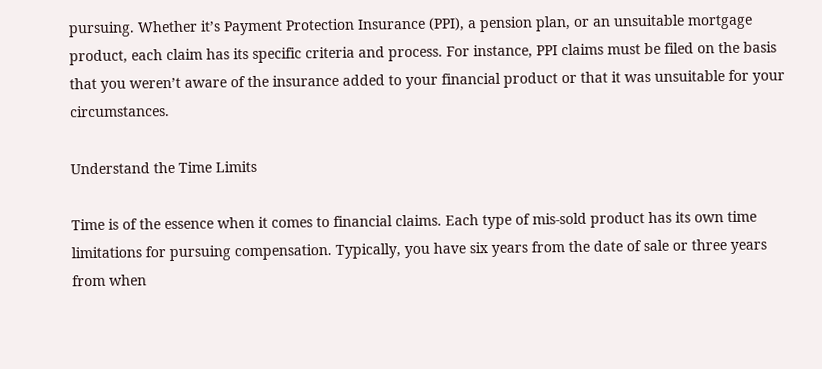pursuing. Whether it’s Payment Protection Insurance (PPI), a pension plan, or an unsuitable mortgage product, each claim has its specific criteria and process. For instance, PPI claims must be filed on the basis that you weren’t aware of the insurance added to your financial product or that it was unsuitable for your circumstances.

Understand the Time Limits

Time is of the essence when it comes to financial claims. Each type of mis-sold product has its own time limitations for pursuing compensation. Typically, you have six years from the date of sale or three years from when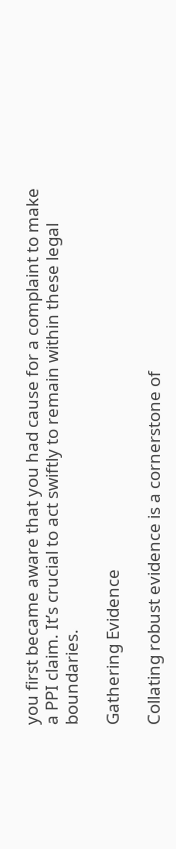you first became aware that you had cause for a complaint to make a PPI claim. It’s crucial to act swiftly to remain within these legal boundaries.

Gathering Evidence

Collating robust evidence is a cornerstone of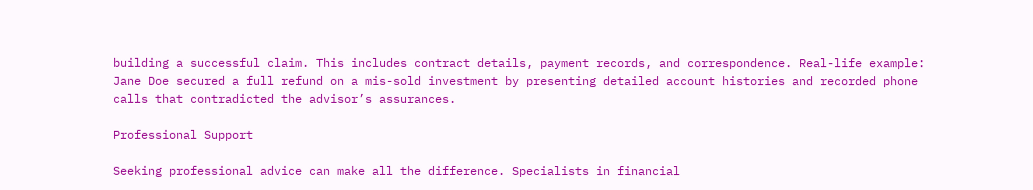building a successful claim. This includes contract details, payment records, and correspondence. Real-life example: Jane Doe secured a full refund on a mis-sold investment by presenting detailed account histories and recorded phone calls that contradicted the advisor’s assurances.

Professional Support

Seeking professional advice can make all the difference. Specialists in financial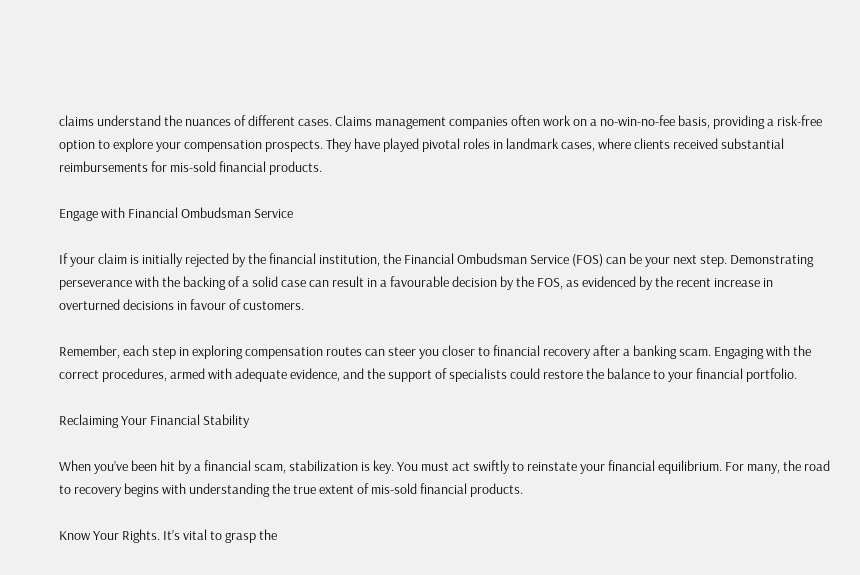claims understand the nuances of different cases. Claims management companies often work on a no-win-no-fee basis, providing a risk-free option to explore your compensation prospects. They have played pivotal roles in landmark cases, where clients received substantial reimbursements for mis-sold financial products.

Engage with Financial Ombudsman Service

If your claim is initially rejected by the financial institution, the Financial Ombudsman Service (FOS) can be your next step. Demonstrating perseverance with the backing of a solid case can result in a favourable decision by the FOS, as evidenced by the recent increase in overturned decisions in favour of customers.

Remember, each step in exploring compensation routes can steer you closer to financial recovery after a banking scam. Engaging with the correct procedures, armed with adequate evidence, and the support of specialists could restore the balance to your financial portfolio.

Reclaiming Your Financial Stability

When you’ve been hit by a financial scam, stabilization is key. You must act swiftly to reinstate your financial equilibrium. For many, the road to recovery begins with understanding the true extent of mis-sold financial products.

Know Your Rights. It’s vital to grasp the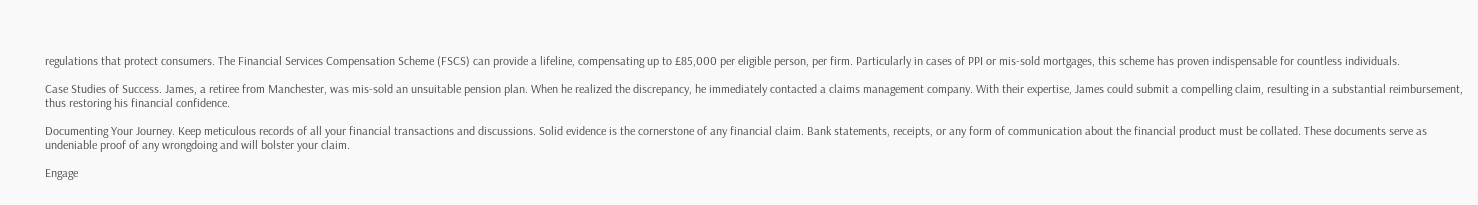regulations that protect consumers. The Financial Services Compensation Scheme (FSCS) can provide a lifeline, compensating up to £85,000 per eligible person, per firm. Particularly in cases of PPI or mis-sold mortgages, this scheme has proven indispensable for countless individuals.

Case Studies of Success. James, a retiree from Manchester, was mis-sold an unsuitable pension plan. When he realized the discrepancy, he immediately contacted a claims management company. With their expertise, James could submit a compelling claim, resulting in a substantial reimbursement, thus restoring his financial confidence.

Documenting Your Journey. Keep meticulous records of all your financial transactions and discussions. Solid evidence is the cornerstone of any financial claim. Bank statements, receipts, or any form of communication about the financial product must be collated. These documents serve as undeniable proof of any wrongdoing and will bolster your claim.

Engage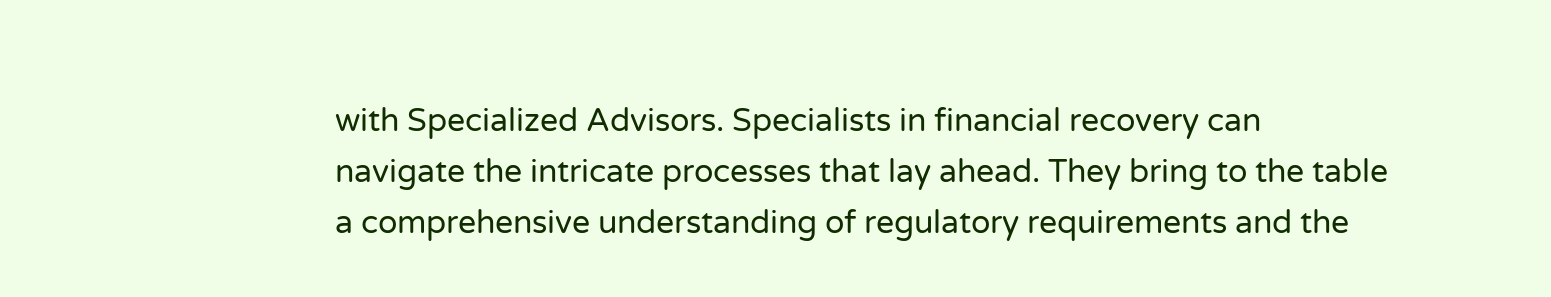with Specialized Advisors. Specialists in financial recovery can navigate the intricate processes that lay ahead. They bring to the table a comprehensive understanding of regulatory requirements and the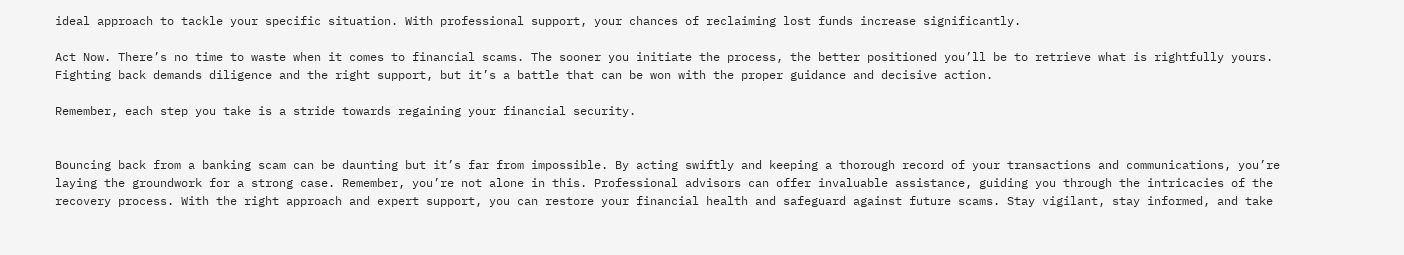ideal approach to tackle your specific situation. With professional support, your chances of reclaiming lost funds increase significantly.

Act Now. There’s no time to waste when it comes to financial scams. The sooner you initiate the process, the better positioned you’ll be to retrieve what is rightfully yours. Fighting back demands diligence and the right support, but it’s a battle that can be won with the proper guidance and decisive action.

Remember, each step you take is a stride towards regaining your financial security.


Bouncing back from a banking scam can be daunting but it’s far from impossible. By acting swiftly and keeping a thorough record of your transactions and communications, you’re laying the groundwork for a strong case. Remember, you’re not alone in this. Professional advisors can offer invaluable assistance, guiding you through the intricacies of the recovery process. With the right approach and expert support, you can restore your financial health and safeguard against future scams. Stay vigilant, stay informed, and take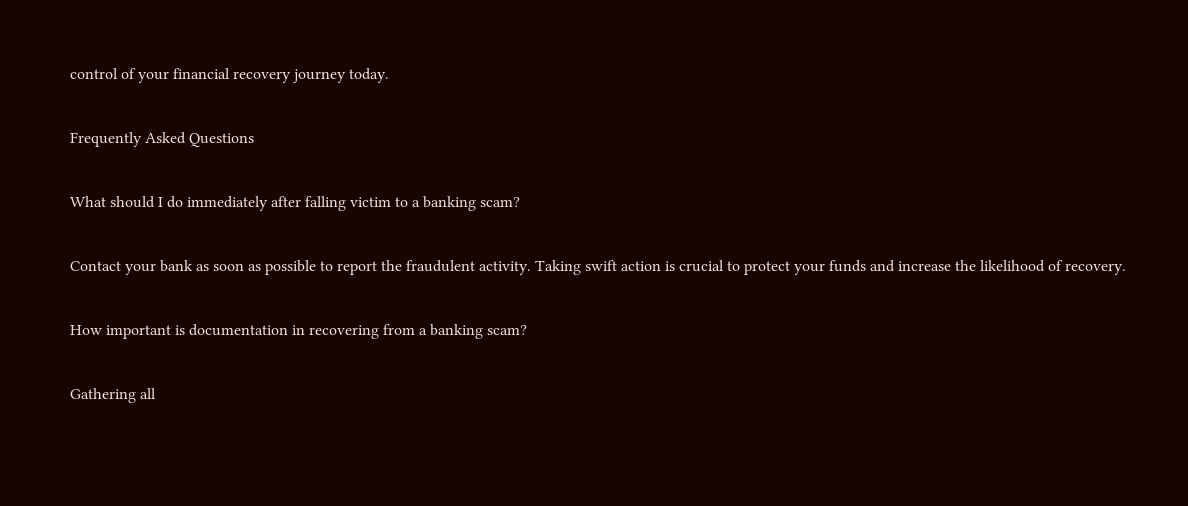control of your financial recovery journey today.

Frequently Asked Questions

What should I do immediately after falling victim to a banking scam?

Contact your bank as soon as possible to report the fraudulent activity. Taking swift action is crucial to protect your funds and increase the likelihood of recovery.

How important is documentation in recovering from a banking scam?

Gathering all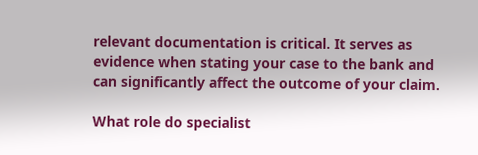relevant documentation is critical. It serves as evidence when stating your case to the bank and can significantly affect the outcome of your claim.

What role do specialist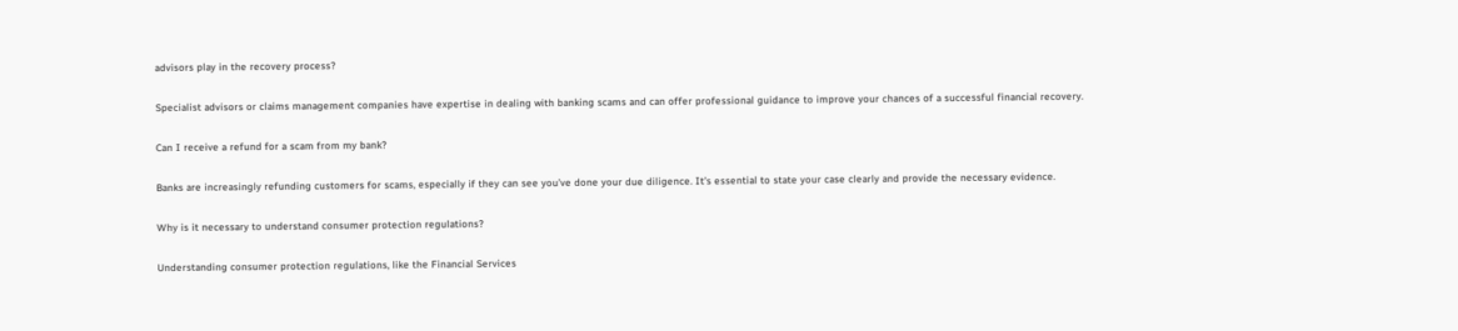advisors play in the recovery process?

Specialist advisors or claims management companies have expertise in dealing with banking scams and can offer professional guidance to improve your chances of a successful financial recovery.

Can I receive a refund for a scam from my bank?

Banks are increasingly refunding customers for scams, especially if they can see you’ve done your due diligence. It’s essential to state your case clearly and provide the necessary evidence.

Why is it necessary to understand consumer protection regulations?

Understanding consumer protection regulations, like the Financial Services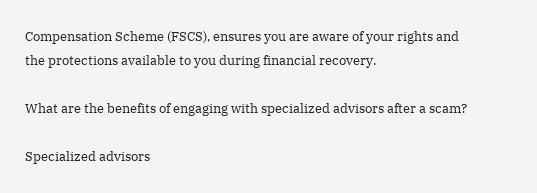Compensation Scheme (FSCS), ensures you are aware of your rights and the protections available to you during financial recovery.

What are the benefits of engaging with specialized advisors after a scam?

Specialized advisors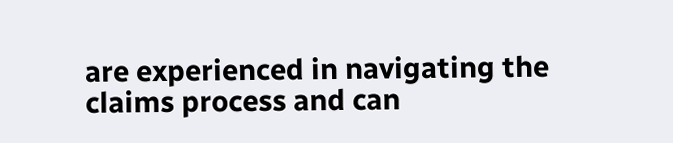are experienced in navigating the claims process and can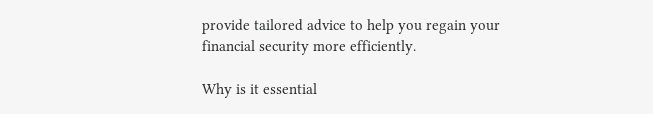provide tailored advice to help you regain your financial security more efficiently.

Why is it essential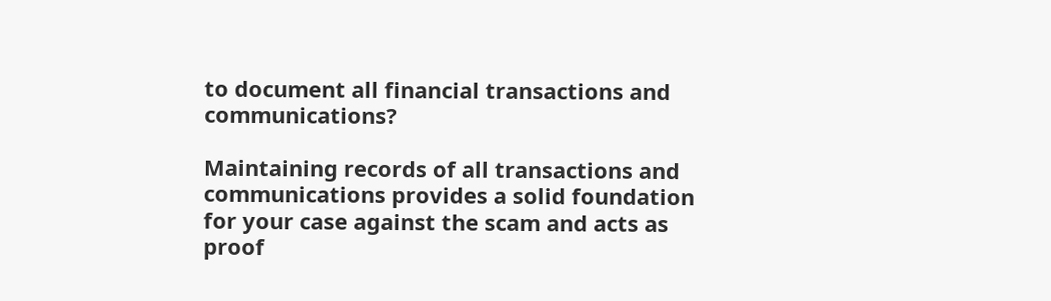to document all financial transactions and communications?

Maintaining records of all transactions and communications provides a solid foundation for your case against the scam and acts as proof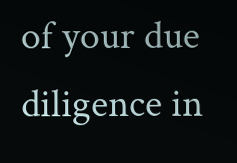of your due diligence in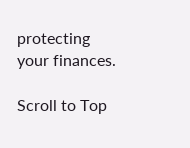protecting your finances.

Scroll to Top